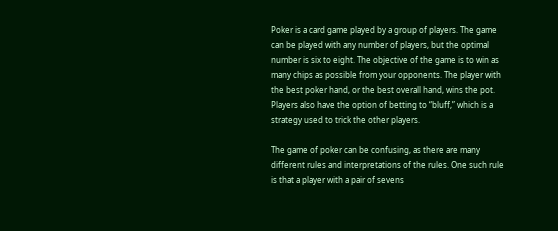Poker is a card game played by a group of players. The game can be played with any number of players, but the optimal number is six to eight. The objective of the game is to win as many chips as possible from your opponents. The player with the best poker hand, or the best overall hand, wins the pot. Players also have the option of betting to “bluff,” which is a strategy used to trick the other players.

The game of poker can be confusing, as there are many different rules and interpretations of the rules. One such rule is that a player with a pair of sevens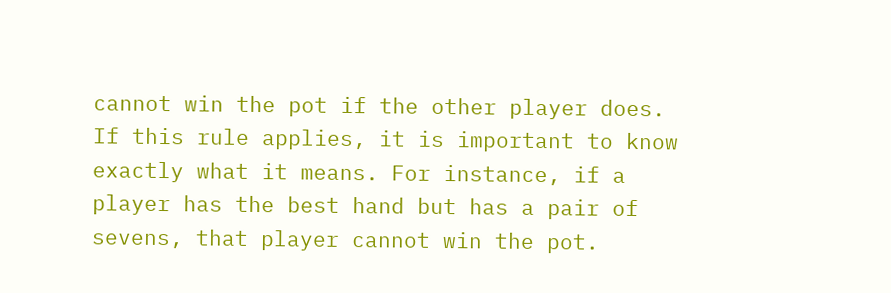cannot win the pot if the other player does. If this rule applies, it is important to know exactly what it means. For instance, if a player has the best hand but has a pair of sevens, that player cannot win the pot.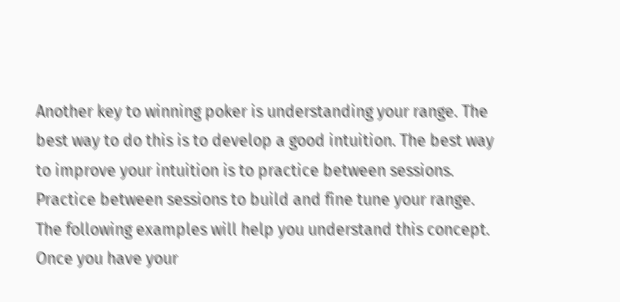Another key to winning poker is understanding your range. The best way to do this is to develop a good intuition. The best way to improve your intuition is to practice between sessions. Practice between sessions to build and fine tune your range. The following examples will help you understand this concept. Once you have your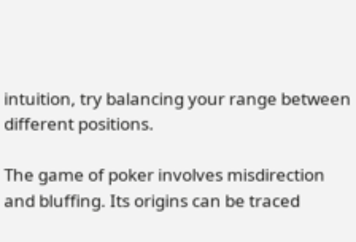intuition, try balancing your range between different positions.

The game of poker involves misdirection and bluffing. Its origins can be traced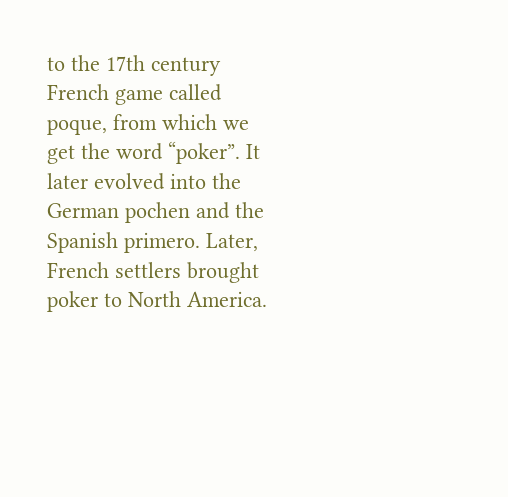to the 17th century French game called poque, from which we get the word “poker”. It later evolved into the German pochen and the Spanish primero. Later, French settlers brought poker to North America.